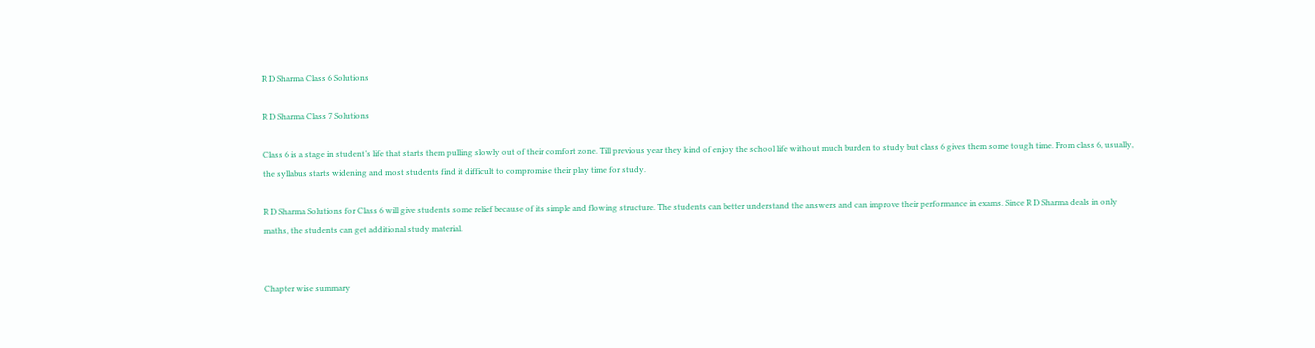R D Sharma Class 6 Solutions

R D Sharma Class 7 Solutions

Class 6 is a stage in student’s life that starts them pulling slowly out of their comfort zone. Till previous year they kind of enjoy the school life without much burden to study but class 6 gives them some tough time. From class 6, usually, the syllabus starts widening and most students find it difficult to compromise their play time for study.

R D Sharma Solutions for Class 6 will give students some relief because of its simple and flowing structure. The students can better understand the answers and can improve their performance in exams. Since R D Sharma deals in only maths, the students can get additional study material.


Chapter wise summary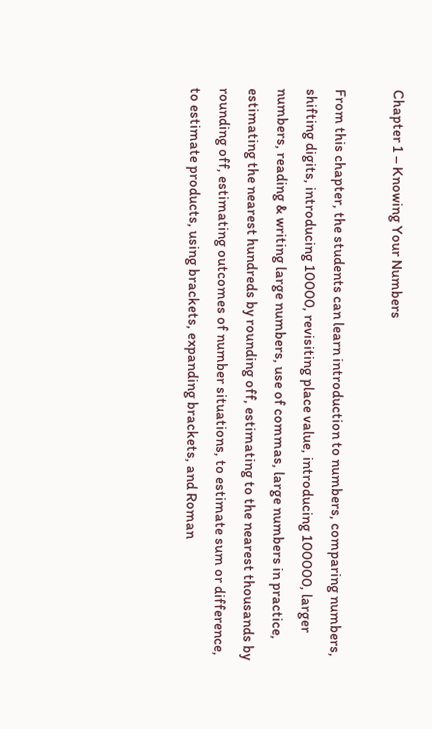Chapter 1 – Knowing Your Numbers

From this chapter, the students can learn introduction to numbers, comparing numbers, shifting digits, introducing 10000, revisiting place value, introducing 100000, larger numbers, reading & writing large numbers, use of commas, large numbers in practice, estimating the nearest hundreds by rounding off, estimating to the nearest thousands by rounding off, estimating outcomes of number situations, to estimate sum or difference, to estimate products, using brackets, expanding brackets, and Roman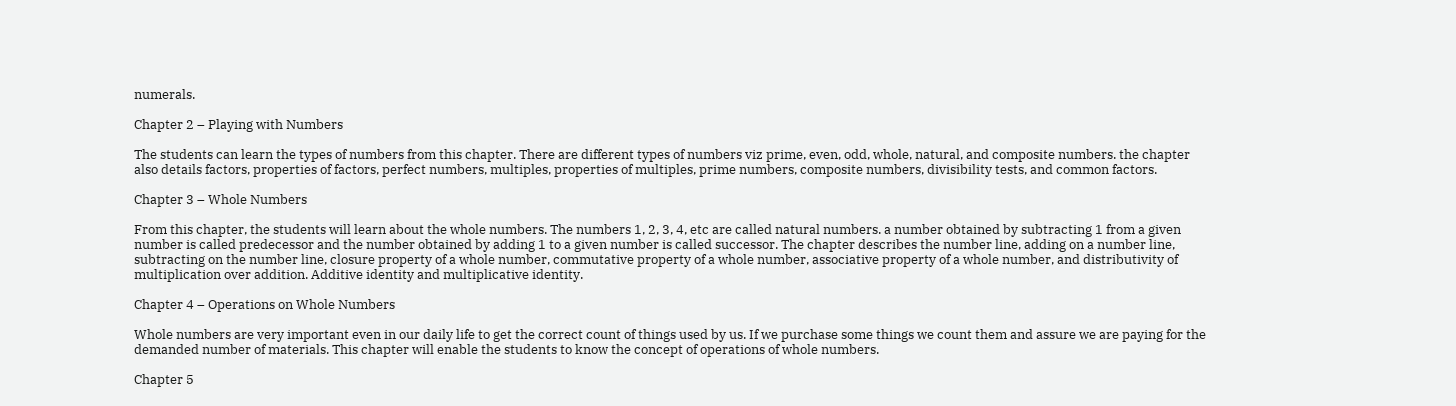numerals.

Chapter 2 – Playing with Numbers

The students can learn the types of numbers from this chapter. There are different types of numbers viz prime, even, odd, whole, natural, and composite numbers. the chapter also details factors, properties of factors, perfect numbers, multiples, properties of multiples, prime numbers, composite numbers, divisibility tests, and common factors.

Chapter 3 – Whole Numbers

From this chapter, the students will learn about the whole numbers. The numbers 1, 2, 3, 4, etc are called natural numbers. a number obtained by subtracting 1 from a given number is called predecessor and the number obtained by adding 1 to a given number is called successor. The chapter describes the number line, adding on a number line, subtracting on the number line, closure property of a whole number, commutative property of a whole number, associative property of a whole number, and distributivity of multiplication over addition. Additive identity and multiplicative identity.

Chapter 4 – Operations on Whole Numbers

Whole numbers are very important even in our daily life to get the correct count of things used by us. If we purchase some things we count them and assure we are paying for the demanded number of materials. This chapter will enable the students to know the concept of operations of whole numbers.

Chapter 5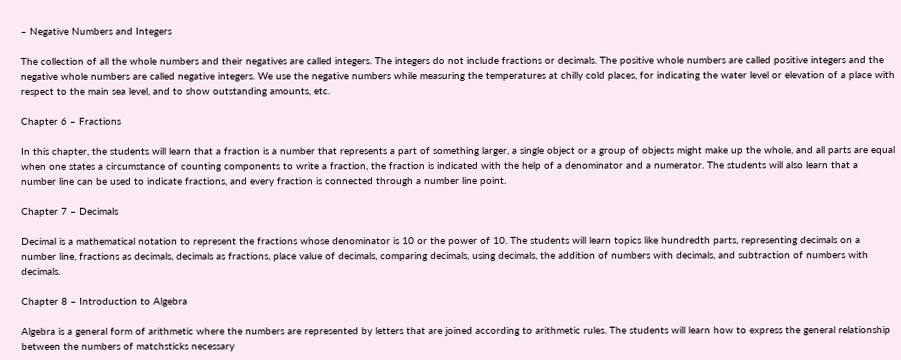– Negative Numbers and Integers

The collection of all the whole numbers and their negatives are called integers. The integers do not include fractions or decimals. The positive whole numbers are called positive integers and the negative whole numbers are called negative integers. We use the negative numbers while measuring the temperatures at chilly cold places, for indicating the water level or elevation of a place with respect to the main sea level, and to show outstanding amounts, etc.

Chapter 6 – Fractions

In this chapter, the students will learn that a fraction is a number that represents a part of something larger, a single object or a group of objects might make up the whole, and all parts are equal when one states a circumstance of counting components to write a fraction, the fraction is indicated with the help of a denominator and a numerator. The students will also learn that a number line can be used to indicate fractions, and every fraction is connected through a number line point.

Chapter 7 – Decimals

Decimal is a mathematical notation to represent the fractions whose denominator is 10 or the power of 10. The students will learn topics like hundredth parts, representing decimals on a number line, fractions as decimals, decimals as fractions, place value of decimals, comparing decimals, using decimals, the addition of numbers with decimals, and subtraction of numbers with decimals.

Chapter 8 – Introduction to Algebra

Algebra is a general form of arithmetic where the numbers are represented by letters that are joined according to arithmetic rules. The students will learn how to express the general relationship between the numbers of matchsticks necessary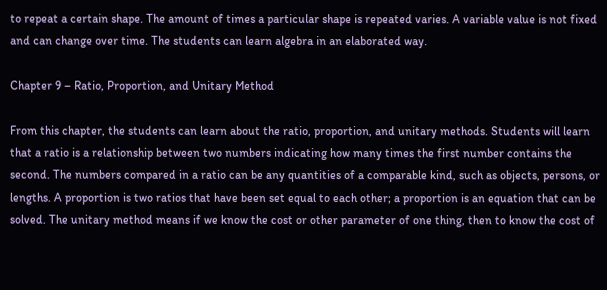to repeat a certain shape. The amount of times a particular shape is repeated varies. A variable value is not fixed and can change over time. The students can learn algebra in an elaborated way.

Chapter 9 – Ratio, Proportion, and Unitary Method

From this chapter, the students can learn about the ratio, proportion, and unitary methods. Students will learn that a ratio is a relationship between two numbers indicating how many times the first number contains the second. The numbers compared in a ratio can be any quantities of a comparable kind, such as objects, persons, or lengths. A proportion is two ratios that have been set equal to each other; a proportion is an equation that can be solved. The unitary method means if we know the cost or other parameter of one thing, then to know the cost of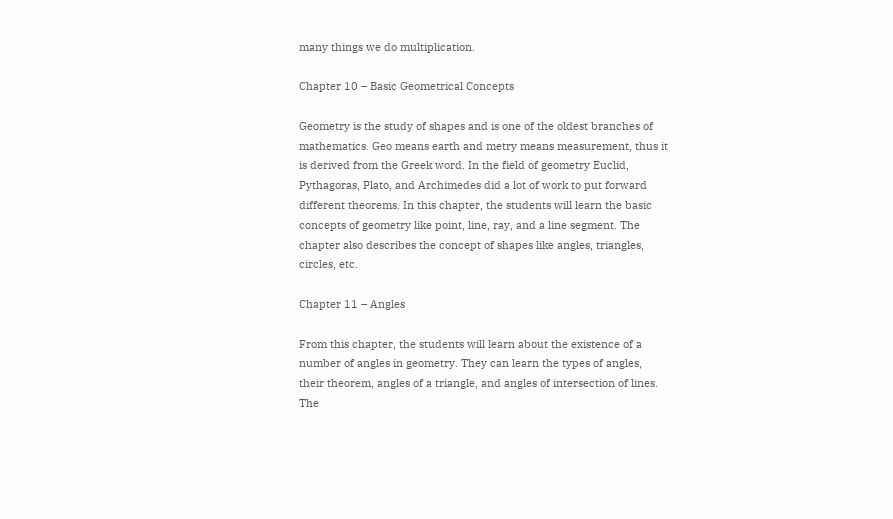many things we do multiplication.

Chapter 10 – Basic Geometrical Concepts

Geometry is the study of shapes and is one of the oldest branches of mathematics. Geo means earth and metry means measurement, thus it is derived from the Greek word. In the field of geometry Euclid, Pythagoras, Plato, and Archimedes did a lot of work to put forward different theorems. In this chapter, the students will learn the basic concepts of geometry like point, line, ray, and a line segment. The chapter also describes the concept of shapes like angles, triangles, circles, etc.

Chapter 11 – Angles

From this chapter, the students will learn about the existence of a number of angles in geometry. They can learn the types of angles, their theorem, angles of a triangle, and angles of intersection of lines. The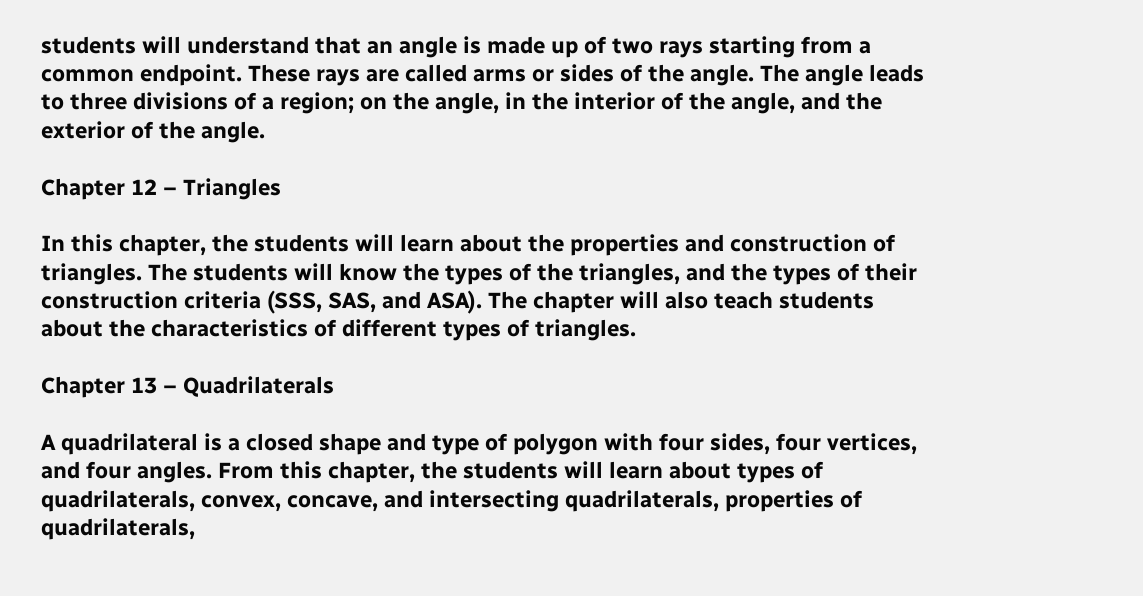students will understand that an angle is made up of two rays starting from a common endpoint. These rays are called arms or sides of the angle. The angle leads to three divisions of a region; on the angle, in the interior of the angle, and the exterior of the angle.

Chapter 12 – Triangles

In this chapter, the students will learn about the properties and construction of triangles. The students will know the types of the triangles, and the types of their construction criteria (SSS, SAS, and ASA). The chapter will also teach students about the characteristics of different types of triangles.

Chapter 13 – Quadrilaterals

A quadrilateral is a closed shape and type of polygon with four sides, four vertices, and four angles. From this chapter, the students will learn about types of quadrilaterals, convex, concave, and intersecting quadrilaterals, properties of quadrilaterals,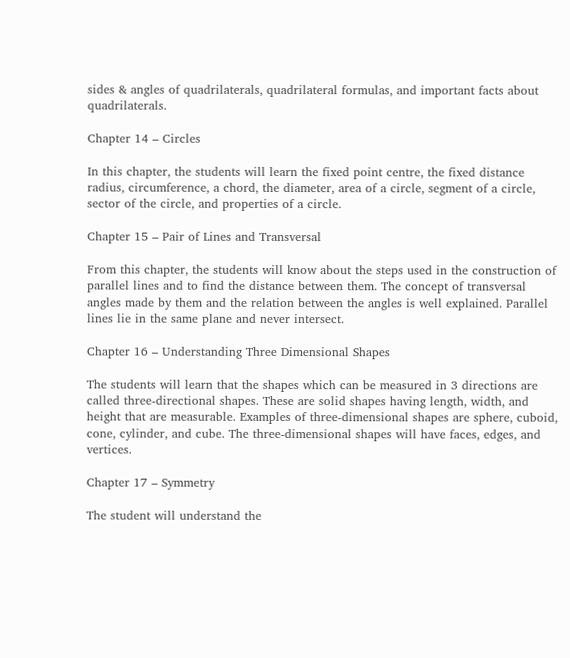sides & angles of quadrilaterals, quadrilateral formulas, and important facts about quadrilaterals.

Chapter 14 – Circles

In this chapter, the students will learn the fixed point centre, the fixed distance radius, circumference, a chord, the diameter, area of a circle, segment of a circle, sector of the circle, and properties of a circle.

Chapter 15 – Pair of Lines and Transversal

From this chapter, the students will know about the steps used in the construction of parallel lines and to find the distance between them. The concept of transversal angles made by them and the relation between the angles is well explained. Parallel lines lie in the same plane and never intersect.

Chapter 16 – Understanding Three Dimensional Shapes

The students will learn that the shapes which can be measured in 3 directions are called three-directional shapes. These are solid shapes having length, width, and height that are measurable. Examples of three-dimensional shapes are sphere, cuboid, cone, cylinder, and cube. The three-dimensional shapes will have faces, edges, and vertices.

Chapter 17 – Symmetry

The student will understand the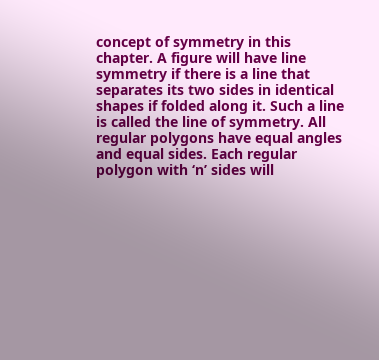concept of symmetry in this chapter. A figure will have line symmetry if there is a line that separates its two sides in identical shapes if folded along it. Such a line is called the line of symmetry. All regular polygons have equal angles and equal sides. Each regular polygon with ‘n’ sides will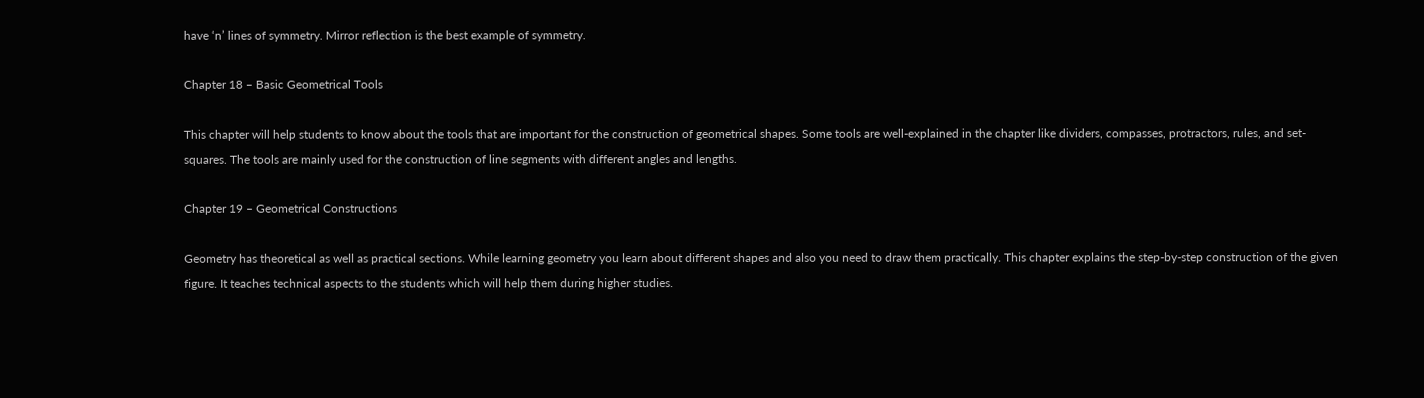have ‘n’ lines of symmetry. Mirror reflection is the best example of symmetry.

Chapter 18 – Basic Geometrical Tools

This chapter will help students to know about the tools that are important for the construction of geometrical shapes. Some tools are well-explained in the chapter like dividers, compasses, protractors, rules, and set-squares. The tools are mainly used for the construction of line segments with different angles and lengths.

Chapter 19 – Geometrical Constructions

Geometry has theoretical as well as practical sections. While learning geometry you learn about different shapes and also you need to draw them practically. This chapter explains the step-by-step construction of the given figure. It teaches technical aspects to the students which will help them during higher studies.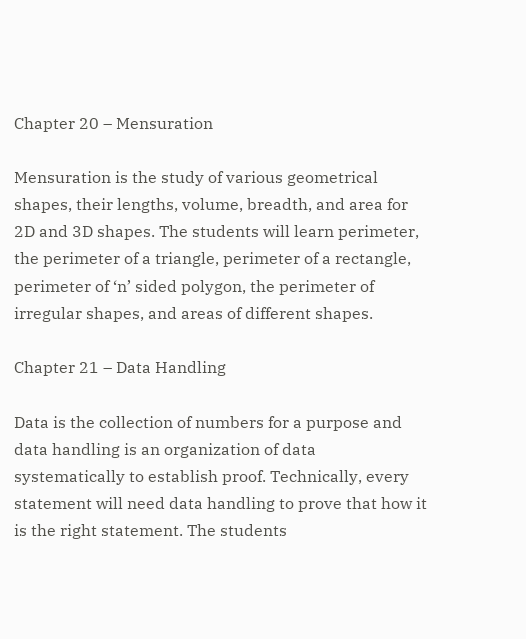Chapter 20 – Mensuration

Mensuration is the study of various geometrical shapes, their lengths, volume, breadth, and area for 2D and 3D shapes. The students will learn perimeter, the perimeter of a triangle, perimeter of a rectangle, perimeter of ‘n’ sided polygon, the perimeter of irregular shapes, and areas of different shapes.

Chapter 21 – Data Handling

Data is the collection of numbers for a purpose and data handling is an organization of data systematically to establish proof. Technically, every statement will need data handling to prove that how it is the right statement. The students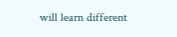will learn different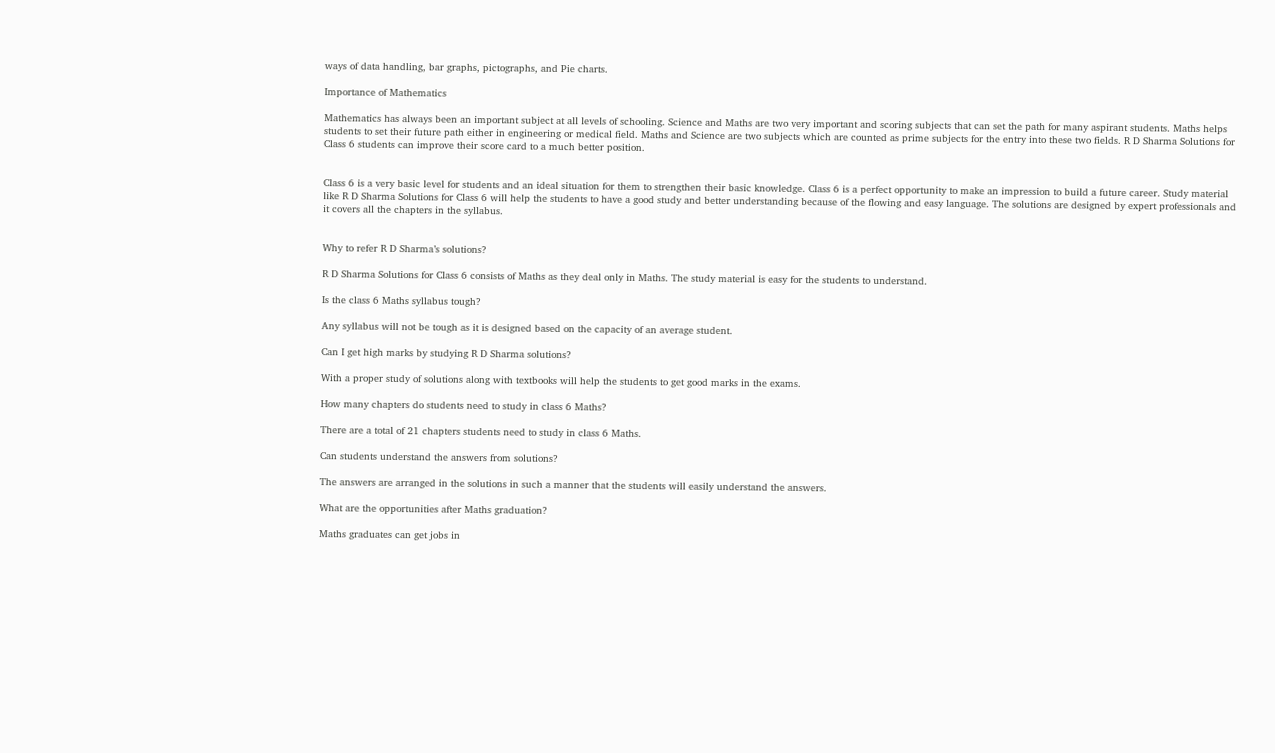ways of data handling, bar graphs, pictographs, and Pie charts.

Importance of Mathematics

Mathematics has always been an important subject at all levels of schooling. Science and Maths are two very important and scoring subjects that can set the path for many aspirant students. Maths helps students to set their future path either in engineering or medical field. Maths and Science are two subjects which are counted as prime subjects for the entry into these two fields. R D Sharma Solutions for Class 6 students can improve their score card to a much better position.


Class 6 is a very basic level for students and an ideal situation for them to strengthen their basic knowledge. Class 6 is a perfect opportunity to make an impression to build a future career. Study material like R D Sharma Solutions for Class 6 will help the students to have a good study and better understanding because of the flowing and easy language. The solutions are designed by expert professionals and it covers all the chapters in the syllabus.


Why to refer R D Sharma’s solutions?

R D Sharma Solutions for Class 6 consists of Maths as they deal only in Maths. The study material is easy for the students to understand.

Is the class 6 Maths syllabus tough?

Any syllabus will not be tough as it is designed based on the capacity of an average student.

Can I get high marks by studying R D Sharma solutions?

With a proper study of solutions along with textbooks will help the students to get good marks in the exams.

How many chapters do students need to study in class 6 Maths?

There are a total of 21 chapters students need to study in class 6 Maths.

Can students understand the answers from solutions?

The answers are arranged in the solutions in such a manner that the students will easily understand the answers.

What are the opportunities after Maths graduation?

Maths graduates can get jobs in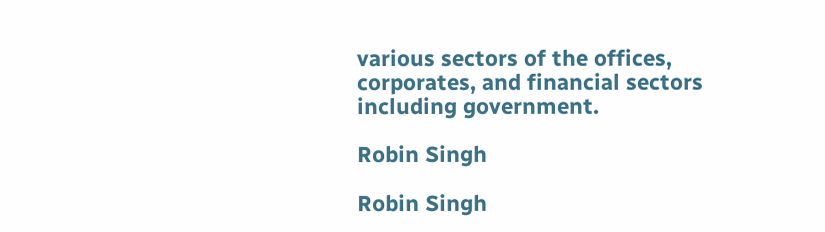various sectors of the offices, corporates, and financial sectors including government.

Robin Singh

Robin Singh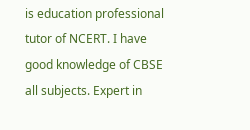is education professional tutor of NCERT. I have good knowledge of CBSE all subjects. Expert in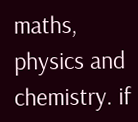maths, physics and chemistry. if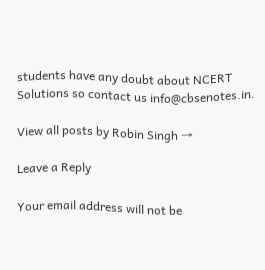students have any doubt about NCERT Solutions so contact us info@cbsenotes.in.

View all posts by Robin Singh →

Leave a Reply

Your email address will not be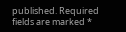published. Required fields are marked *